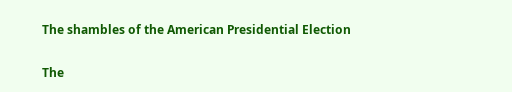The shambles of the American Presidential Election

The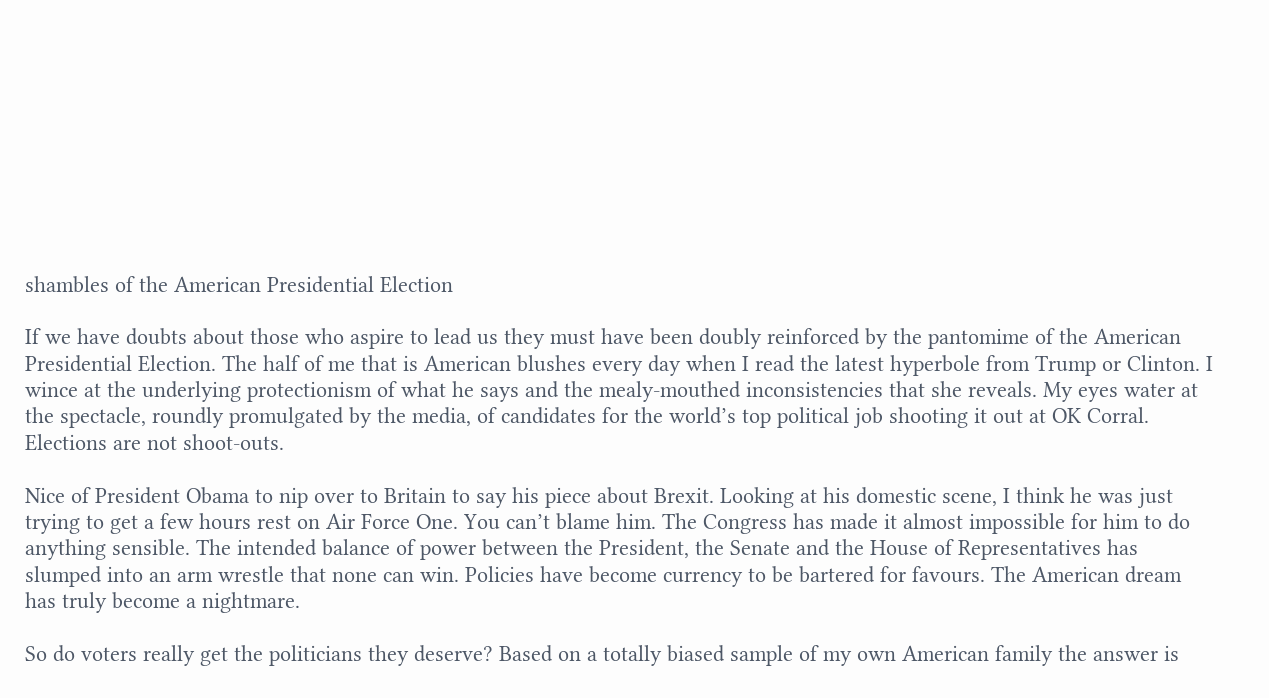shambles of the American Presidential Election

If we have doubts about those who aspire to lead us they must have been doubly reinforced by the pantomime of the American Presidential Election. The half of me that is American blushes every day when I read the latest hyperbole from Trump or Clinton. I wince at the underlying protectionism of what he says and the mealy-mouthed inconsistencies that she reveals. My eyes water at the spectacle, roundly promulgated by the media, of candidates for the world’s top political job shooting it out at OK Corral. Elections are not shoot-outs.

Nice of President Obama to nip over to Britain to say his piece about Brexit. Looking at his domestic scene, I think he was just trying to get a few hours rest on Air Force One. You can’t blame him. The Congress has made it almost impossible for him to do anything sensible. The intended balance of power between the President, the Senate and the House of Representatives has slumped into an arm wrestle that none can win. Policies have become currency to be bartered for favours. The American dream has truly become a nightmare.

So do voters really get the politicians they deserve? Based on a totally biased sample of my own American family the answer is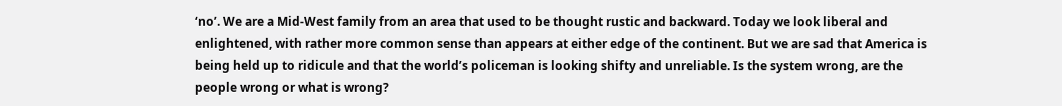‘no’. We are a Mid-West family from an area that used to be thought rustic and backward. Today we look liberal and enlightened, with rather more common sense than appears at either edge of the continent. But we are sad that America is being held up to ridicule and that the world’s policeman is looking shifty and unreliable. Is the system wrong, are the people wrong or what is wrong?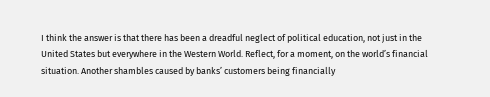I think the answer is that there has been a dreadful neglect of political education, not just in the United States but everywhere in the Western World. Reflect, for a moment, on the world’s financial situation. Another shambles caused by banks’ customers being financially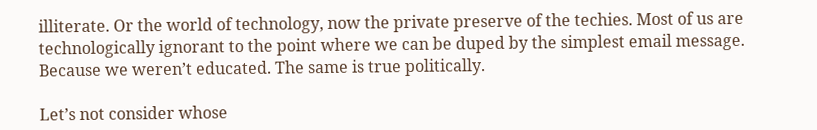illiterate. Or the world of technology, now the private preserve of the techies. Most of us are technologically ignorant to the point where we can be duped by the simplest email message. Because we weren’t educated. The same is true politically.

Let’s not consider whose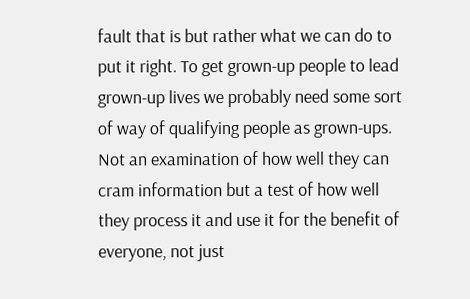fault that is but rather what we can do to put it right. To get grown-up people to lead grown-up lives we probably need some sort of way of qualifying people as grown-ups. Not an examination of how well they can cram information but a test of how well they process it and use it for the benefit of everyone, not just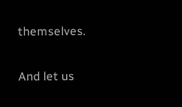themselves.

And let us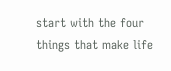start with the four things that make life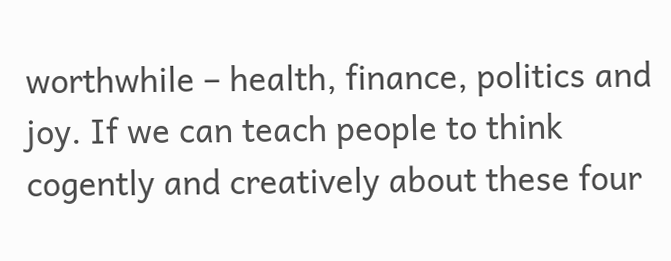worthwhile – health, finance, politics and joy. If we can teach people to think cogently and creatively about these four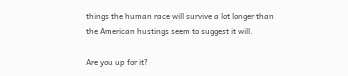things the human race will survive a lot longer than the American hustings seem to suggest it will.

Are you up for it?